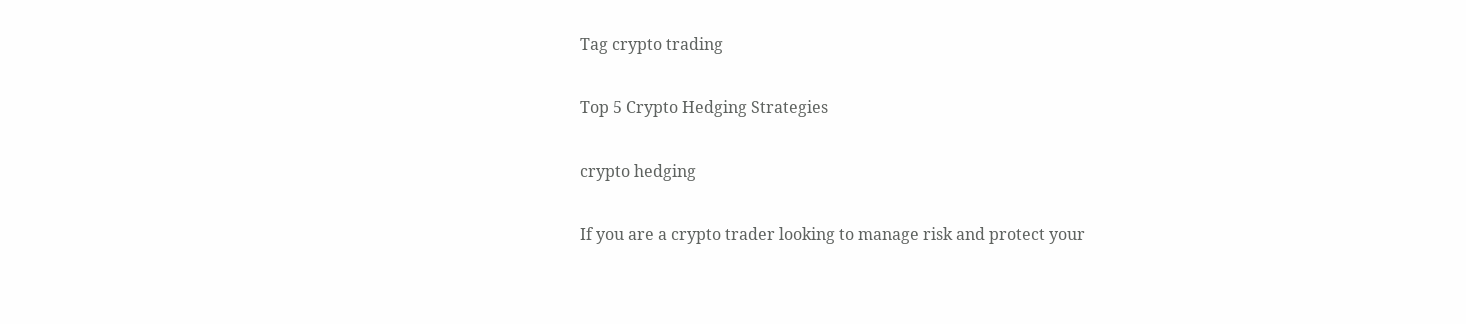Tag crypto trading

Top 5 Crypto Hedging Strategies

crypto hedging

If you are a crypto trader looking to manage risk and protect your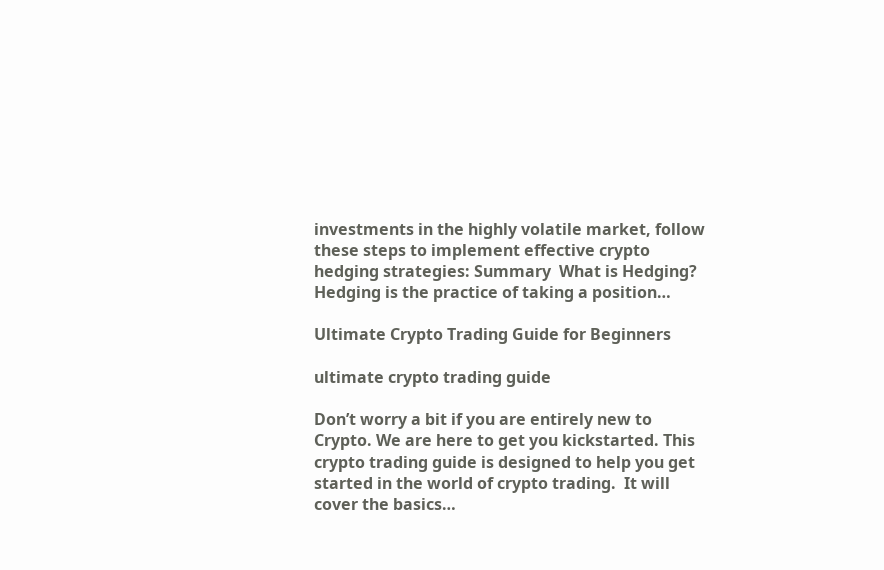investments in the highly volatile market, follow these steps to implement effective crypto hedging strategies: Summary  What is Hedging?  Hedging is the practice of taking a position…

Ultimate Crypto Trading Guide for Beginners

ultimate crypto trading guide

Don’t worry a bit if you are entirely new to Crypto. We are here to get you kickstarted. This crypto trading guide is designed to help you get started in the world of crypto trading.  It will cover the basics…